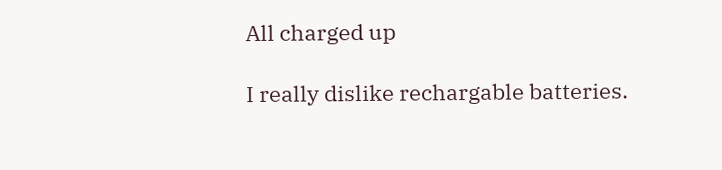All charged up

I really dislike rechargable batteries.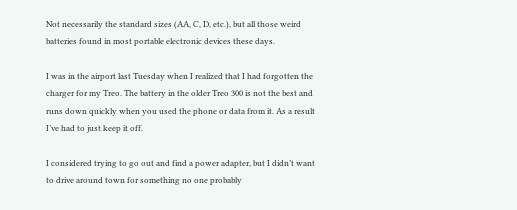Not necessarily the standard sizes (AA, C, D, etc.), but all those weird batteries found in most portable electronic devices these days.

I was in the airport last Tuesday when I realized that I had forgotten the charger for my Treo. The battery in the older Treo 300 is not the best and runs down quickly when you used the phone or data from it. As a result I’ve had to just keep it off.

I considered trying to go out and find a power adapter, but I didn’t want to drive around town for something no one probably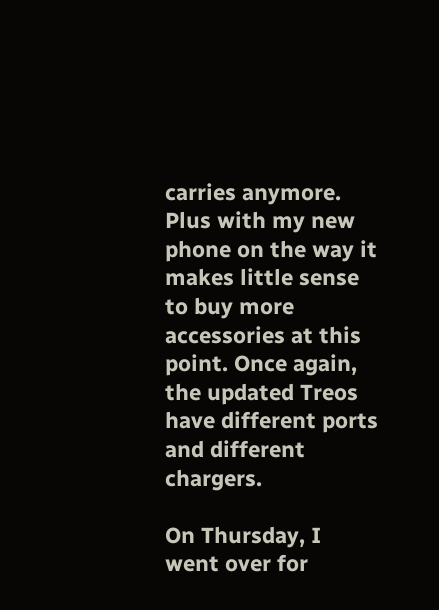carries anymore. Plus with my new phone on the way it makes little sense to buy more accessories at this point. Once again, the updated Treos have different ports and different chargers.

On Thursday, I went over for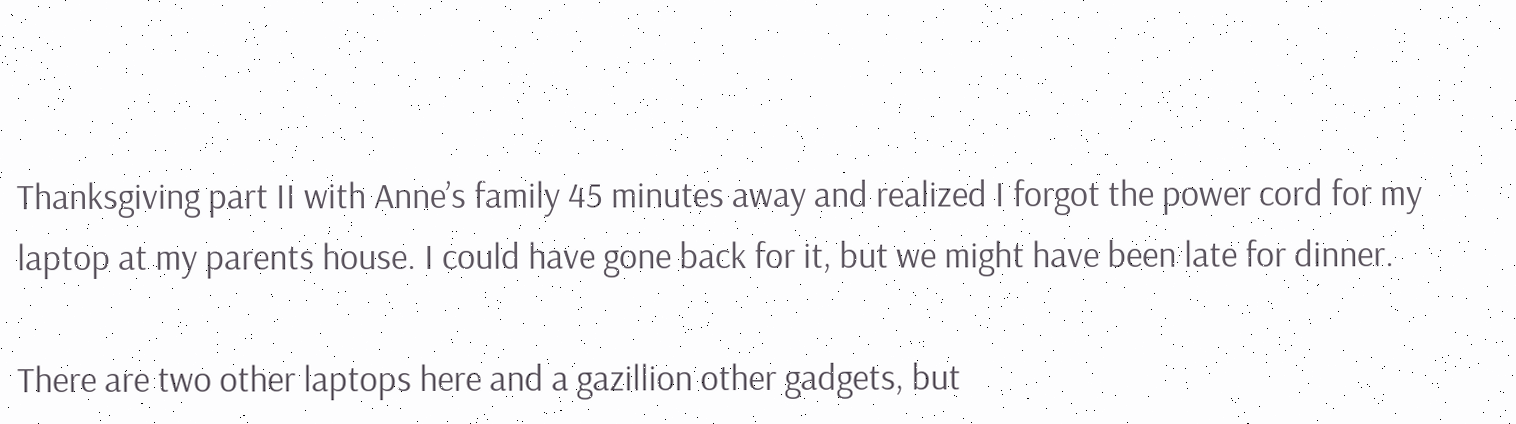Thanksgiving part II with Anne’s family 45 minutes away and realized I forgot the power cord for my laptop at my parents house. I could have gone back for it, but we might have been late for dinner.

There are two other laptops here and a gazillion other gadgets, but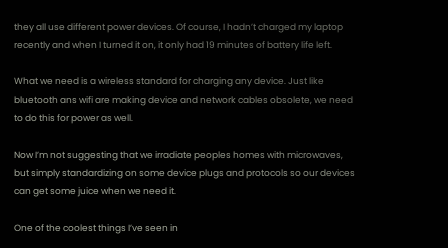they all use different power devices. Of course, I hadn’t charged my laptop recently and when I turned it on, it only had 19 minutes of battery life left.

What we need is a wireless standard for charging any device. Just like bluetooth ans wifi are making device and network cables obsolete, we need to do this for power as well.

Now I’m not suggesting that we irradiate peoples homes with microwaves, but simply standardizing on some device plugs and protocols so our devices can get some juice when we need it.

One of the coolest things I’ve seen in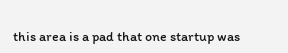this area is a pad that one startup was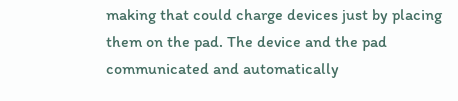making that could charge devices just by placing them on the pad. The device and the pad communicated and automatically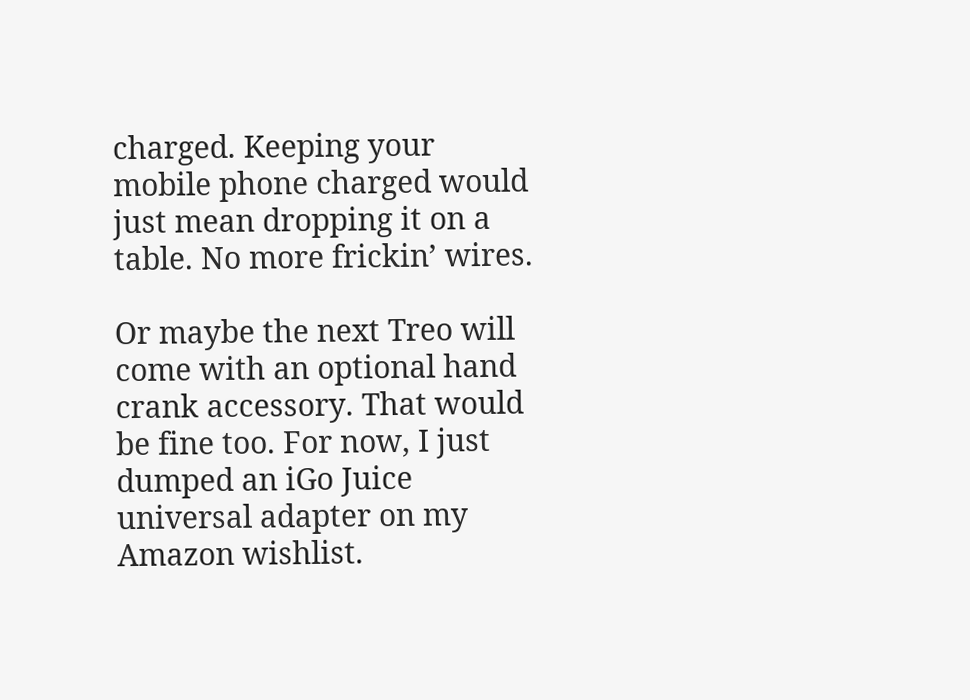charged. Keeping your mobile phone charged would just mean dropping it on a table. No more frickin’ wires.

Or maybe the next Treo will come with an optional hand crank accessory. That would be fine too. For now, I just dumped an iGo Juice universal adapter on my Amazon wishlist.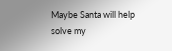Maybe Santa will help solve my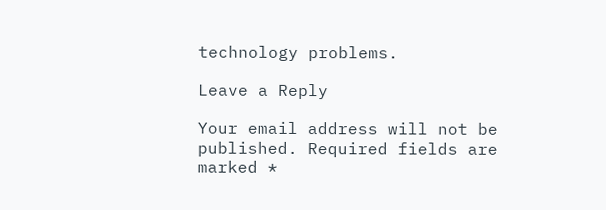technology problems.

Leave a Reply

Your email address will not be published. Required fields are marked *